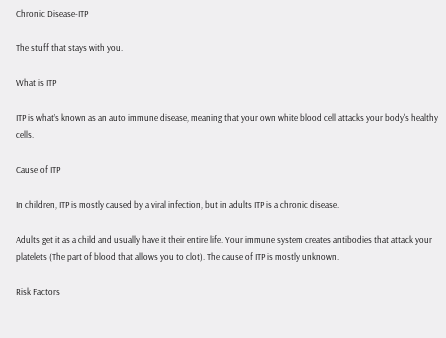Chronic Disease-ITP

The stuff that stays with you.

What is ITP

ITP is what’s known as an auto immune disease, meaning that your own white blood cell attacks your body's healthy cells.

Cause of ITP

In children, ITP is mostly caused by a viral infection, but in adults ITP is a chronic disease.

Adults get it as a child and usually have it their entire life. Your immune system creates antibodies that attack your platelets (The part of blood that allows you to clot). The cause of ITP is mostly unknown.

Risk Factors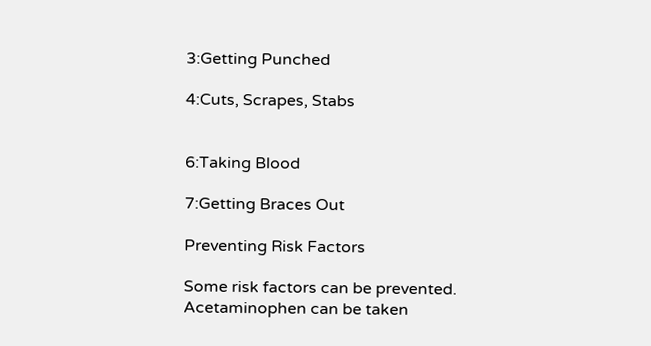3:Getting Punched

4:Cuts, Scrapes, Stabs


6:Taking Blood

7:Getting Braces Out

Preventing Risk Factors

Some risk factors can be prevented. Acetaminophen can be taken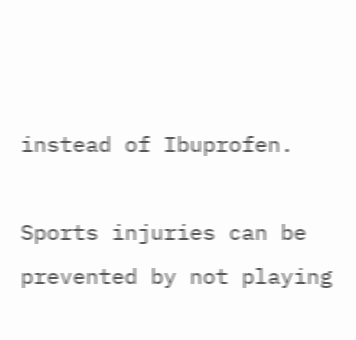instead of Ibuprofen.

Sports injuries can be prevented by not playing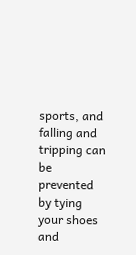sports, and falling and tripping can be prevented by tying your shoes and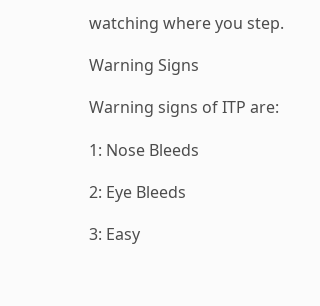watching where you step.

Warning Signs

Warning signs of ITP are:

1: Nose Bleeds

2: Eye Bleeds

3: Easy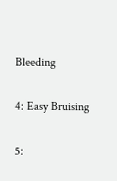Bleeding

4: Easy Bruising

5: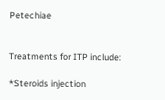Petechiae


Treatments for ITP include:

*Steroids injection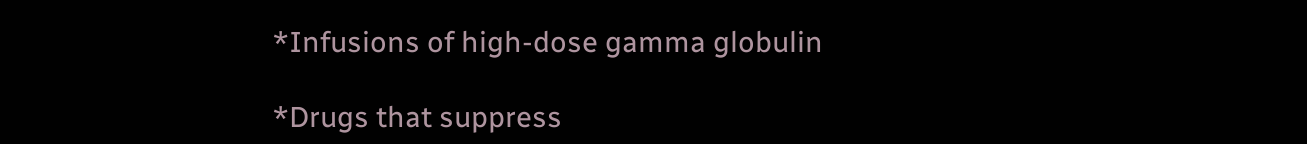*Infusions of high-dose gamma globulin

*Drugs that suppress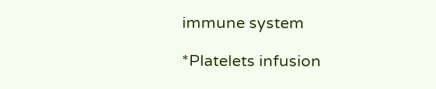immune system

*Platelets infusion